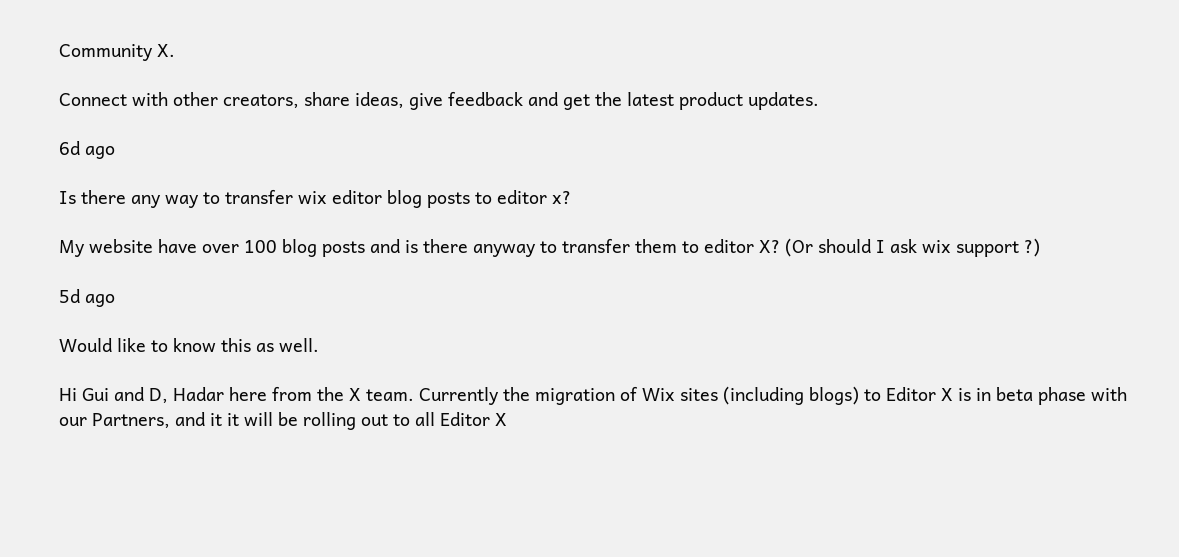Community X.

Connect with other creators, share ideas, give feedback and get the latest product updates.

6d ago

Is there any way to transfer wix editor blog posts to editor x?

My website have over 100 blog posts and is there anyway to transfer them to editor X? (Or should I ask wix support ?)

5d ago

Would like to know this as well.

Hi Gui and D, Hadar here from the X team. Currently the migration of Wix sites (including blogs) to Editor X is in beta phase with our Partners, and it it will be rolling out to all Editor X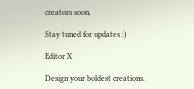creators soon.

Stay tuned for updates :)

Editor X

Design your boldest creations.